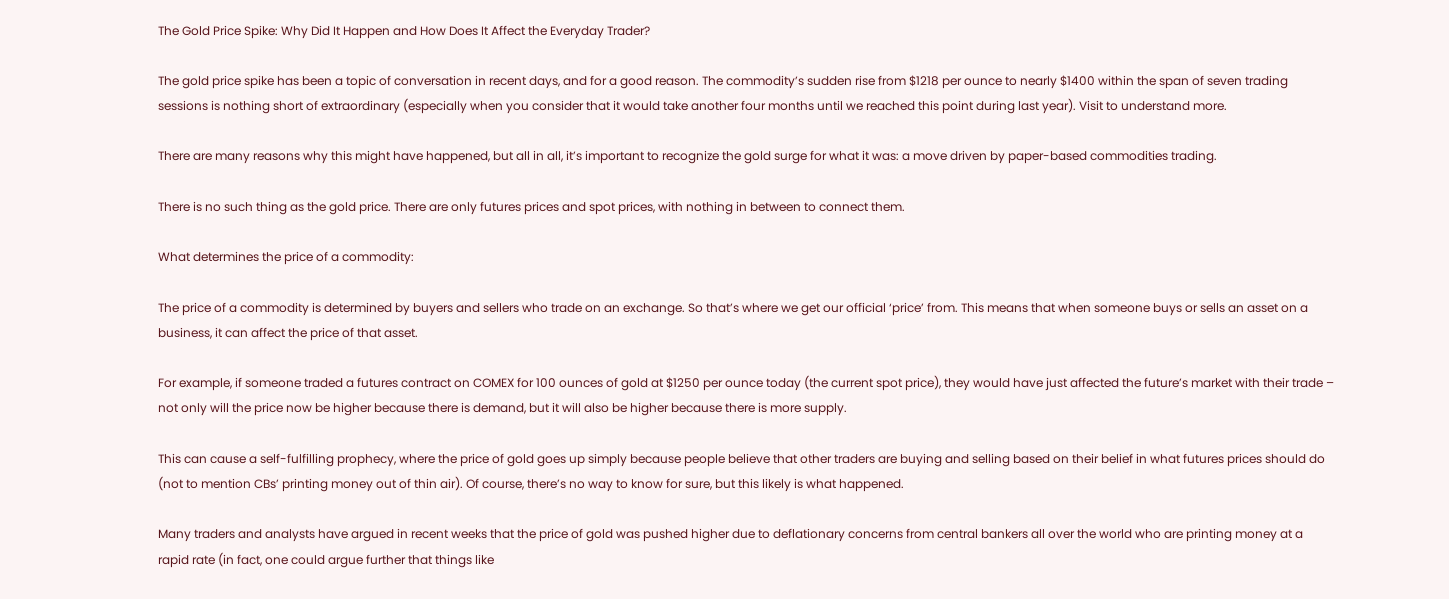The Gold Price Spike: Why Did It Happen and How Does It Affect the Everyday Trader?

The gold price spike has been a topic of conversation in recent days, and for a good reason. The commodity’s sudden rise from $1218 per ounce to nearly $1400 within the span of seven trading sessions is nothing short of extraordinary (especially when you consider that it would take another four months until we reached this point during last year). Visit to understand more.

There are many reasons why this might have happened, but all in all, it’s important to recognize the gold surge for what it was: a move driven by paper-based commodities trading.

There is no such thing as the gold price. There are only futures prices and spot prices, with nothing in between to connect them.

What determines the price of a commodity:

The price of a commodity is determined by buyers and sellers who trade on an exchange. So that’s where we get our official ‘price’ from. This means that when someone buys or sells an asset on a business, it can affect the price of that asset.

For example, if someone traded a futures contract on COMEX for 100 ounces of gold at $1250 per ounce today (the current spot price), they would have just affected the future’s market with their trade – not only will the price now be higher because there is demand, but it will also be higher because there is more supply.

This can cause a self-fulfilling prophecy, where the price of gold goes up simply because people believe that other traders are buying and selling based on their belief in what futures prices should do (not to mention CBs’ printing money out of thin air). Of course, there’s no way to know for sure, but this likely is what happened.

Many traders and analysts have argued in recent weeks that the price of gold was pushed higher due to deflationary concerns from central bankers all over the world who are printing money at a rapid rate (in fact, one could argue further that things like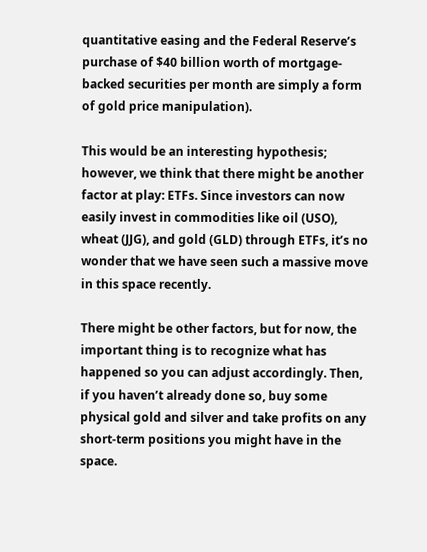quantitative easing and the Federal Reserve’s purchase of $40 billion worth of mortgage-backed securities per month are simply a form of gold price manipulation).

This would be an interesting hypothesis; however, we think that there might be another factor at play: ETFs. Since investors can now easily invest in commodities like oil (USO), wheat (JJG), and gold (GLD) through ETFs, it’s no wonder that we have seen such a massive move in this space recently.

There might be other factors, but for now, the important thing is to recognize what has happened so you can adjust accordingly. Then, if you haven’t already done so, buy some physical gold and silver and take profits on any short-term positions you might have in the space.